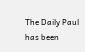The Daily Paul has been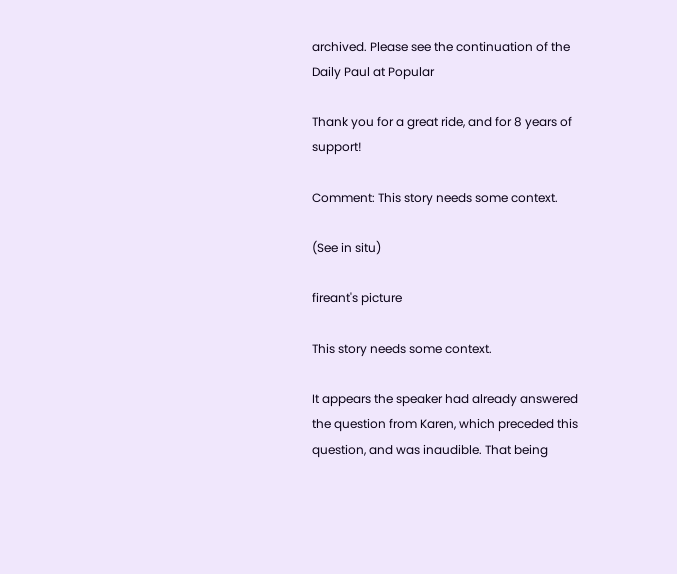archived. Please see the continuation of the Daily Paul at Popular

Thank you for a great ride, and for 8 years of support!

Comment: This story needs some context.

(See in situ)

fireant's picture

This story needs some context.

It appears the speaker had already answered the question from Karen, which preceded this question, and was inaudible. That being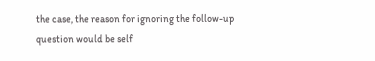the case, the reason for ignoring the follow-up question would be self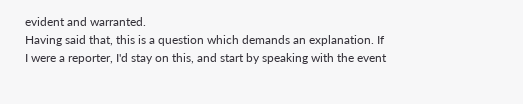evident and warranted.
Having said that, this is a question which demands an explanation. If I were a reporter, I'd stay on this, and start by speaking with the event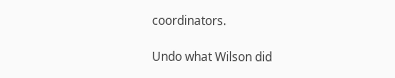coordinators.

Undo what Wilson did